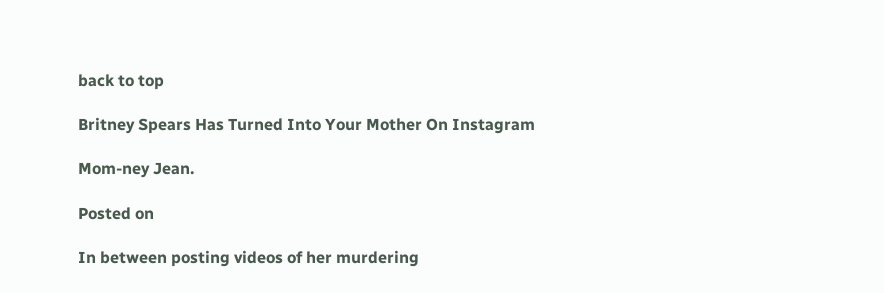back to top

Britney Spears Has Turned Into Your Mother On Instagram

Mom-ney Jean.

Posted on

In between posting videos of her murdering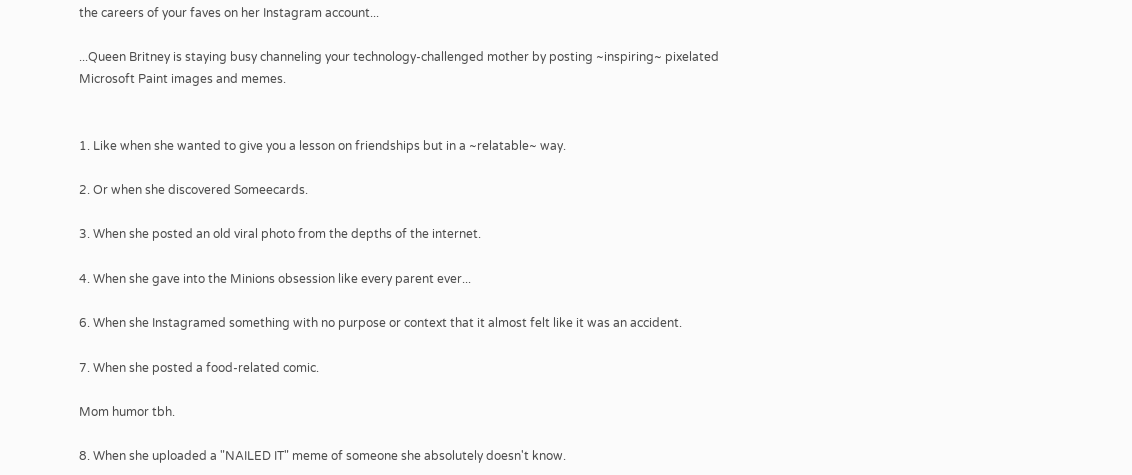the careers of your faves on her Instagram account...

...Queen Britney is staying busy channeling your technology-challenged mother by posting ~inspiring~ pixelated Microsoft Paint images and memes.


1. Like when she wanted to give you a lesson on friendships but in a ~relatable~ way.

2. Or when she discovered Someecards.

3. When she posted an old viral photo from the depths of the internet.

4. When she gave into the Minions obsession like every parent ever...

6. When she Instagramed something with no purpose or context that it almost felt like it was an accident.

7. When she posted a food-related comic.

Mom humor tbh.

8. When she uploaded a "NAILED IT" meme of someone she absolutely doesn't know.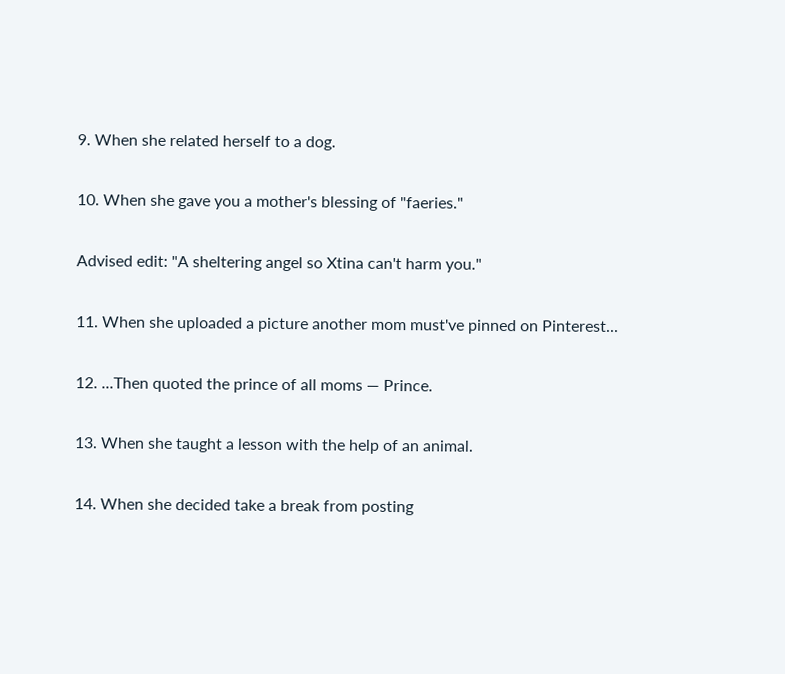9. When she related herself to a dog.

10. When she gave you a mother's blessing of "faeries."

Advised edit: "A sheltering angel so Xtina can't harm you."

11. When she uploaded a picture another mom must've pinned on Pinterest...

12. ...Then quoted the prince of all moms — Prince.

13. When she taught a lesson with the help of an animal.

14. When she decided take a break from posting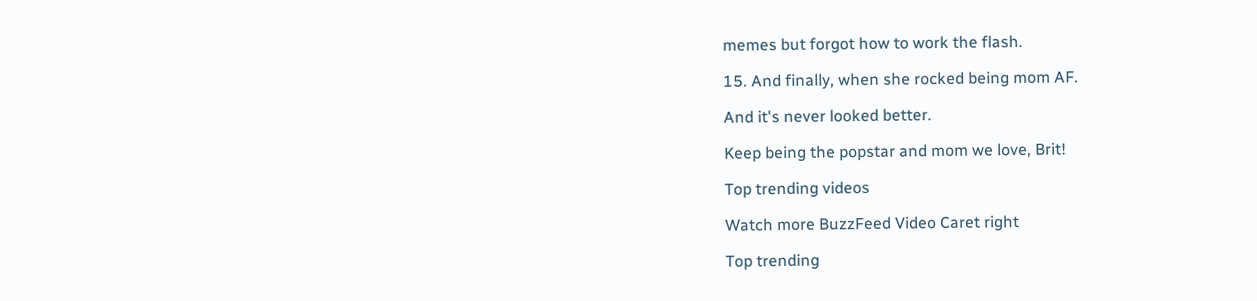memes but forgot how to work the flash.

15. And finally, when she rocked being mom AF.

And it's never looked better.

Keep being the popstar and mom we love, Brit!

Top trending videos

Watch more BuzzFeed Video Caret right

Top trending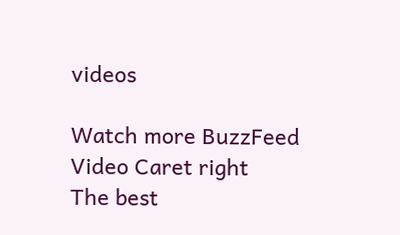videos

Watch more BuzzFeed Video Caret right
The best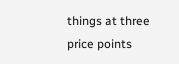things at three price points